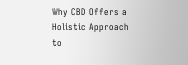Why CBD Offers a Holistic Approach to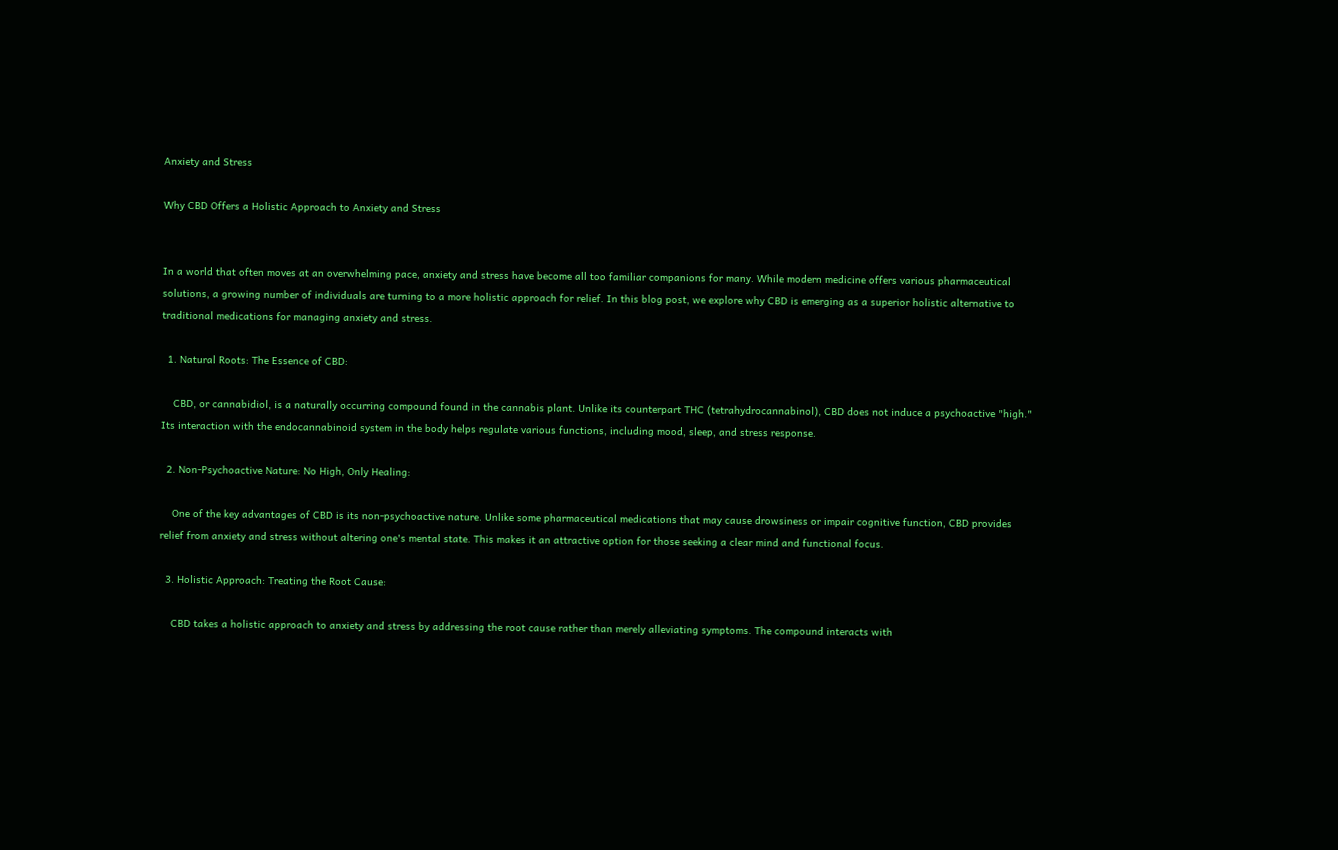Anxiety and Stress

Why CBD Offers a Holistic Approach to Anxiety and Stress


In a world that often moves at an overwhelming pace, anxiety and stress have become all too familiar companions for many. While modern medicine offers various pharmaceutical solutions, a growing number of individuals are turning to a more holistic approach for relief. In this blog post, we explore why CBD is emerging as a superior holistic alternative to traditional medications for managing anxiety and stress.

  1. Natural Roots: The Essence of CBD:

    CBD, or cannabidiol, is a naturally occurring compound found in the cannabis plant. Unlike its counterpart THC (tetrahydrocannabinol), CBD does not induce a psychoactive "high." Its interaction with the endocannabinoid system in the body helps regulate various functions, including mood, sleep, and stress response.

  2. Non-Psychoactive Nature: No High, Only Healing:

    One of the key advantages of CBD is its non-psychoactive nature. Unlike some pharmaceutical medications that may cause drowsiness or impair cognitive function, CBD provides relief from anxiety and stress without altering one's mental state. This makes it an attractive option for those seeking a clear mind and functional focus.

  3. Holistic Approach: Treating the Root Cause:

    CBD takes a holistic approach to anxiety and stress by addressing the root cause rather than merely alleviating symptoms. The compound interacts with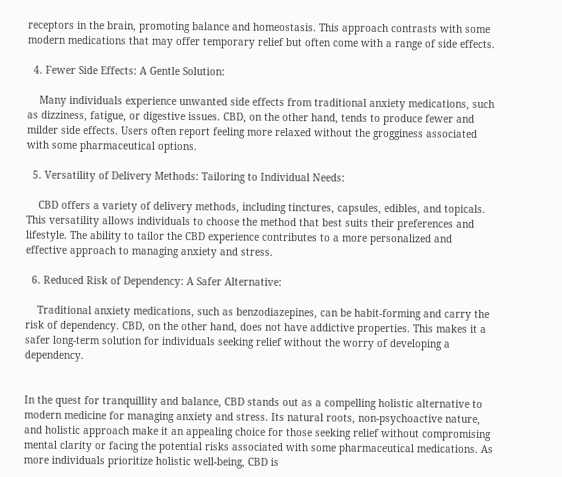receptors in the brain, promoting balance and homeostasis. This approach contrasts with some modern medications that may offer temporary relief but often come with a range of side effects.

  4. Fewer Side Effects: A Gentle Solution:

    Many individuals experience unwanted side effects from traditional anxiety medications, such as dizziness, fatigue, or digestive issues. CBD, on the other hand, tends to produce fewer and milder side effects. Users often report feeling more relaxed without the grogginess associated with some pharmaceutical options.

  5. Versatility of Delivery Methods: Tailoring to Individual Needs:

    CBD offers a variety of delivery methods, including tinctures, capsules, edibles, and topicals. This versatility allows individuals to choose the method that best suits their preferences and lifestyle. The ability to tailor the CBD experience contributes to a more personalized and effective approach to managing anxiety and stress.

  6. Reduced Risk of Dependency: A Safer Alternative:

    Traditional anxiety medications, such as benzodiazepines, can be habit-forming and carry the risk of dependency. CBD, on the other hand, does not have addictive properties. This makes it a safer long-term solution for individuals seeking relief without the worry of developing a dependency.


In the quest for tranquillity and balance, CBD stands out as a compelling holistic alternative to modern medicine for managing anxiety and stress. Its natural roots, non-psychoactive nature, and holistic approach make it an appealing choice for those seeking relief without compromising mental clarity or facing the potential risks associated with some pharmaceutical medications. As more individuals prioritize holistic well-being, CBD is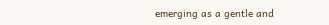emerging as a gentle and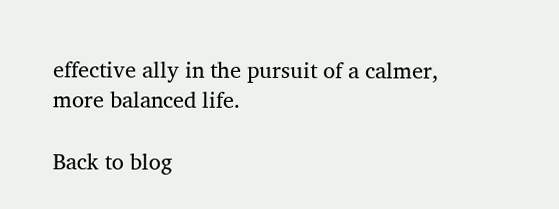effective ally in the pursuit of a calmer, more balanced life.

Back to blog